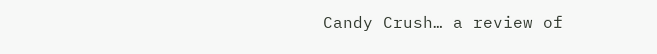Candy Crush… a review of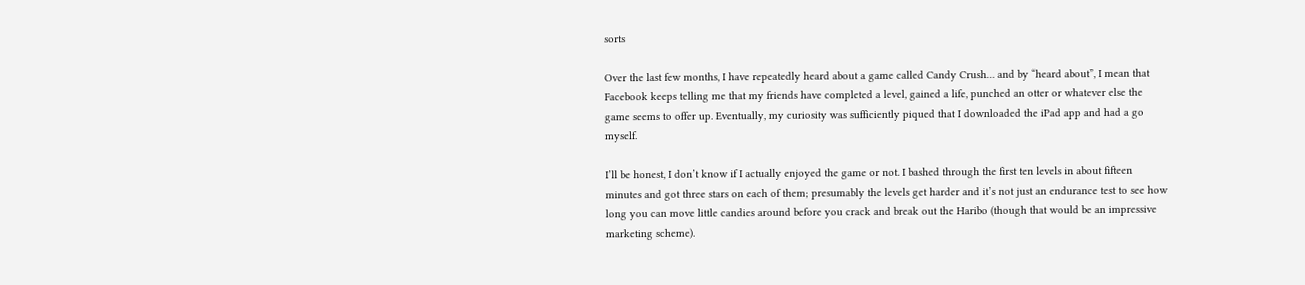sorts

Over the last few months, I have repeatedly heard about a game called Candy Crush… and by “heard about”, I mean that Facebook keeps telling me that my friends have completed a level, gained a life, punched an otter or whatever else the game seems to offer up. Eventually, my curiosity was sufficiently piqued that I downloaded the iPad app and had a go myself.

I’ll be honest, I don’t know if I actually enjoyed the game or not. I bashed through the first ten levels in about fifteen minutes and got three stars on each of them; presumably the levels get harder and it’s not just an endurance test to see how long you can move little candies around before you crack and break out the Haribo (though that would be an impressive marketing scheme).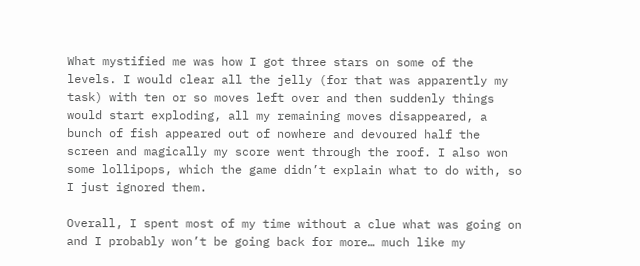What mystified me was how I got three stars on some of the levels. I would clear all the jelly (for that was apparently my task) with ten or so moves left over and then suddenly things would start exploding, all my remaining moves disappeared, a bunch of fish appeared out of nowhere and devoured half the screen and magically my score went through the roof. I also won some lollipops, which the game didn’t explain what to do with, so I just ignored them.

Overall, I spent most of my time without a clue what was going on and I probably won’t be going back for more… much like my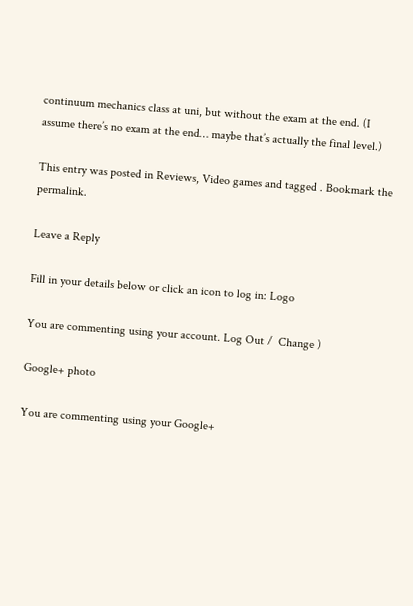continuum mechanics class at uni, but without the exam at the end. (I assume there’s no exam at the end… maybe that’s actually the final level.)

This entry was posted in Reviews, Video games and tagged . Bookmark the permalink.

Leave a Reply

Fill in your details below or click an icon to log in: Logo

You are commenting using your account. Log Out /  Change )

Google+ photo

You are commenting using your Google+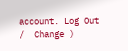account. Log Out /  Change )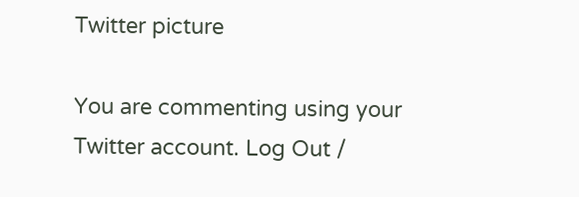Twitter picture

You are commenting using your Twitter account. Log Out /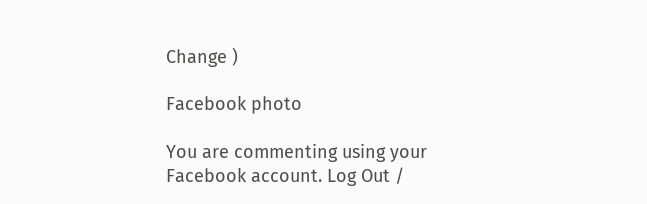Change )

Facebook photo

You are commenting using your Facebook account. Log Out /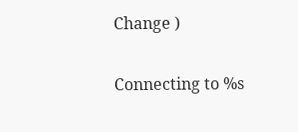Change )


Connecting to %s